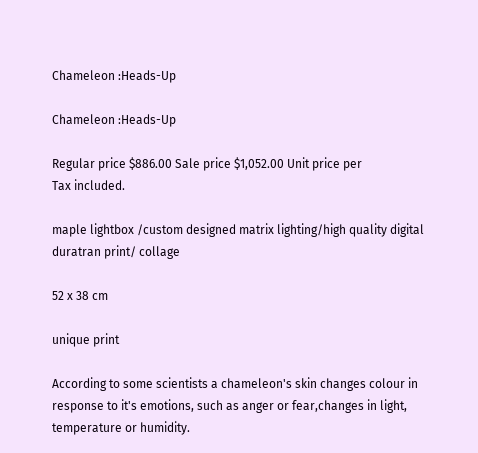Chameleon :Heads-Up

Chameleon :Heads-Up

Regular price $886.00 Sale price $1,052.00 Unit price per
Tax included.

maple lightbox /custom designed matrix lighting/high quality digital duratran print/ collage

52 x 38 cm

unique print

According to some scientists a chameleon's skin changes colour in response to it's emotions, such as anger or fear,changes in light, temperature or humidity.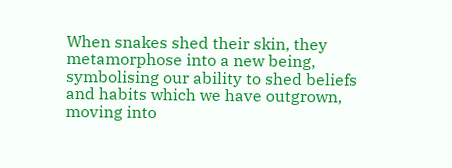When snakes shed their skin, they metamorphose into a new being, symbolising our ability to shed beliefs and habits which we have outgrown, moving into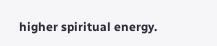higher spiritual energy.